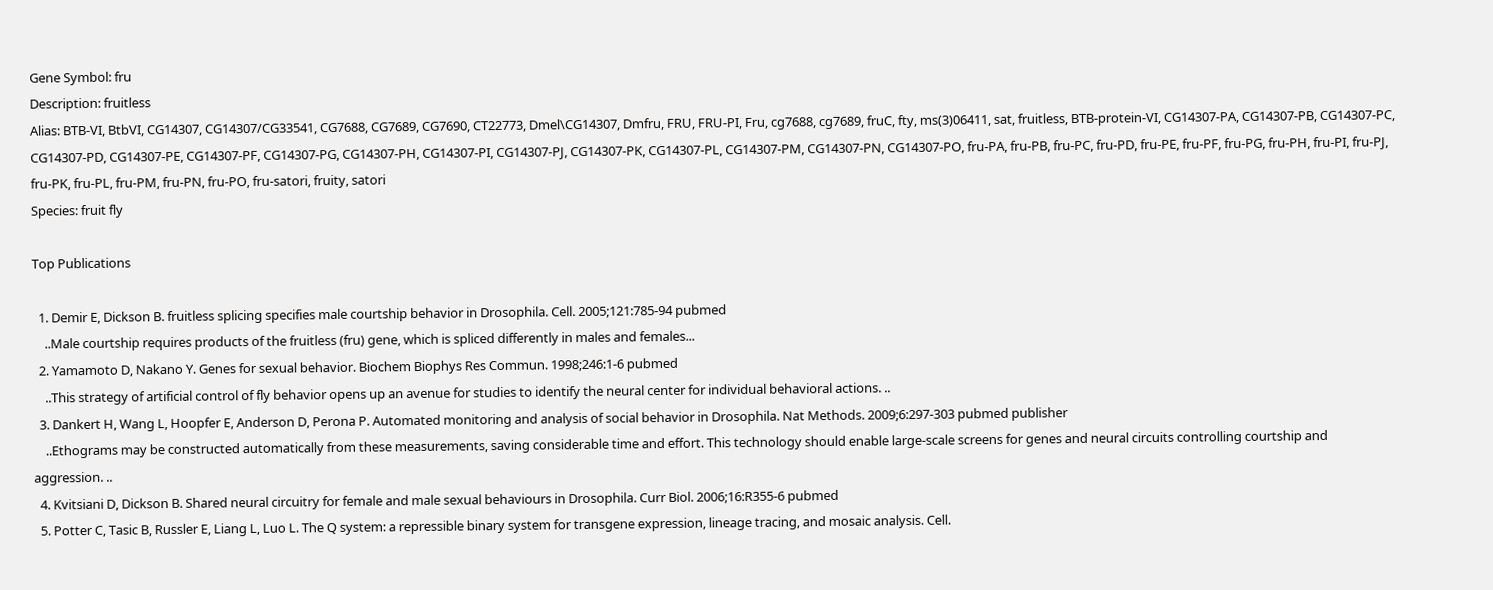Gene Symbol: fru
Description: fruitless
Alias: BTB-VI, BtbVI, CG14307, CG14307/CG33541, CG7688, CG7689, CG7690, CT22773, Dmel\CG14307, Dmfru, FRU, FRU-PI, Fru, cg7688, cg7689, fruC, fty, ms(3)06411, sat, fruitless, BTB-protein-VI, CG14307-PA, CG14307-PB, CG14307-PC, CG14307-PD, CG14307-PE, CG14307-PF, CG14307-PG, CG14307-PH, CG14307-PI, CG14307-PJ, CG14307-PK, CG14307-PL, CG14307-PM, CG14307-PN, CG14307-PO, fru-PA, fru-PB, fru-PC, fru-PD, fru-PE, fru-PF, fru-PG, fru-PH, fru-PI, fru-PJ, fru-PK, fru-PL, fru-PM, fru-PN, fru-PO, fru-satori, fruity, satori
Species: fruit fly

Top Publications

  1. Demir E, Dickson B. fruitless splicing specifies male courtship behavior in Drosophila. Cell. 2005;121:785-94 pubmed
    ..Male courtship requires products of the fruitless (fru) gene, which is spliced differently in males and females...
  2. Yamamoto D, Nakano Y. Genes for sexual behavior. Biochem Biophys Res Commun. 1998;246:1-6 pubmed
    ..This strategy of artificial control of fly behavior opens up an avenue for studies to identify the neural center for individual behavioral actions. ..
  3. Dankert H, Wang L, Hoopfer E, Anderson D, Perona P. Automated monitoring and analysis of social behavior in Drosophila. Nat Methods. 2009;6:297-303 pubmed publisher
    ..Ethograms may be constructed automatically from these measurements, saving considerable time and effort. This technology should enable large-scale screens for genes and neural circuits controlling courtship and aggression. ..
  4. Kvitsiani D, Dickson B. Shared neural circuitry for female and male sexual behaviours in Drosophila. Curr Biol. 2006;16:R355-6 pubmed
  5. Potter C, Tasic B, Russler E, Liang L, Luo L. The Q system: a repressible binary system for transgene expression, lineage tracing, and mosaic analysis. Cell.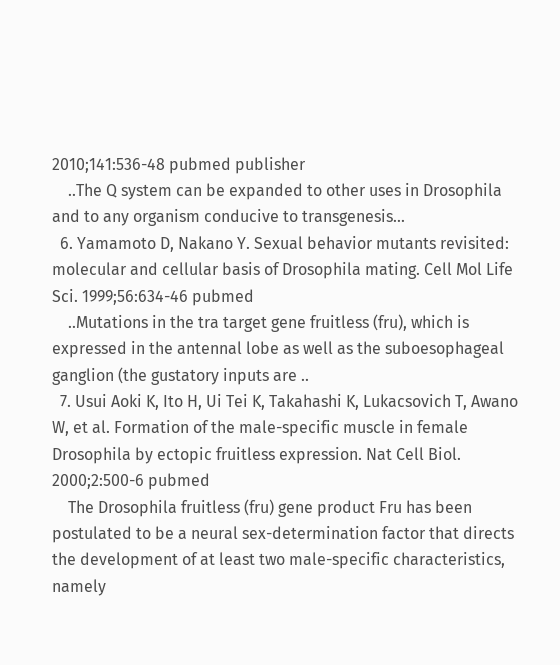2010;141:536-48 pubmed publisher
    ..The Q system can be expanded to other uses in Drosophila and to any organism conducive to transgenesis...
  6. Yamamoto D, Nakano Y. Sexual behavior mutants revisited: molecular and cellular basis of Drosophila mating. Cell Mol Life Sci. 1999;56:634-46 pubmed
    ..Mutations in the tra target gene fruitless (fru), which is expressed in the antennal lobe as well as the suboesophageal ganglion (the gustatory inputs are ..
  7. Usui Aoki K, Ito H, Ui Tei K, Takahashi K, Lukacsovich T, Awano W, et al. Formation of the male-specific muscle in female Drosophila by ectopic fruitless expression. Nat Cell Biol. 2000;2:500-6 pubmed
    The Drosophila fruitless (fru) gene product Fru has been postulated to be a neural sex-determination factor that directs the development of at least two male-specific characteristics, namely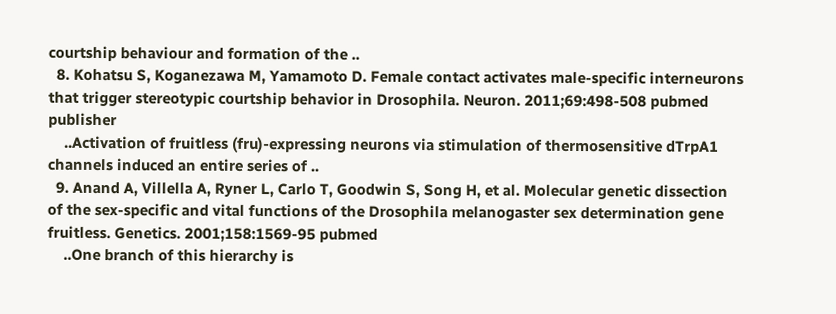courtship behaviour and formation of the ..
  8. Kohatsu S, Koganezawa M, Yamamoto D. Female contact activates male-specific interneurons that trigger stereotypic courtship behavior in Drosophila. Neuron. 2011;69:498-508 pubmed publisher
    ..Activation of fruitless (fru)-expressing neurons via stimulation of thermosensitive dTrpA1 channels induced an entire series of ..
  9. Anand A, Villella A, Ryner L, Carlo T, Goodwin S, Song H, et al. Molecular genetic dissection of the sex-specific and vital functions of the Drosophila melanogaster sex determination gene fruitless. Genetics. 2001;158:1569-95 pubmed
    ..One branch of this hierarchy is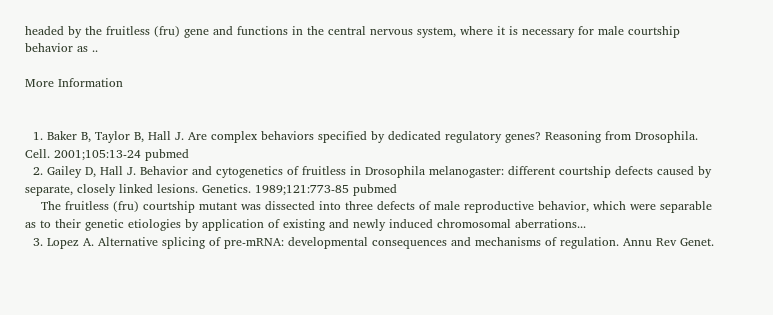headed by the fruitless (fru) gene and functions in the central nervous system, where it is necessary for male courtship behavior as ..

More Information


  1. Baker B, Taylor B, Hall J. Are complex behaviors specified by dedicated regulatory genes? Reasoning from Drosophila. Cell. 2001;105:13-24 pubmed
  2. Gailey D, Hall J. Behavior and cytogenetics of fruitless in Drosophila melanogaster: different courtship defects caused by separate, closely linked lesions. Genetics. 1989;121:773-85 pubmed
    The fruitless (fru) courtship mutant was dissected into three defects of male reproductive behavior, which were separable as to their genetic etiologies by application of existing and newly induced chromosomal aberrations...
  3. Lopez A. Alternative splicing of pre-mRNA: developmental consequences and mechanisms of regulation. Annu Rev Genet.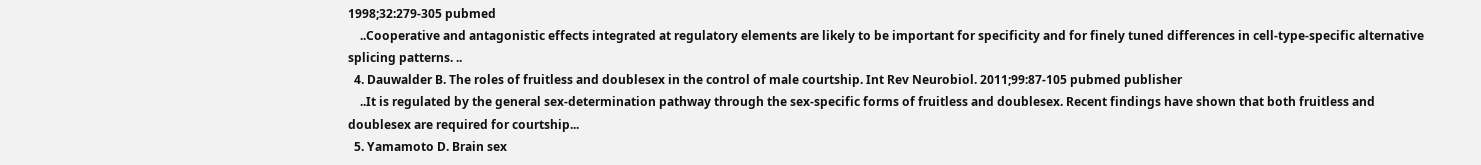1998;32:279-305 pubmed
    ..Cooperative and antagonistic effects integrated at regulatory elements are likely to be important for specificity and for finely tuned differences in cell-type-specific alternative splicing patterns. ..
  4. Dauwalder B. The roles of fruitless and doublesex in the control of male courtship. Int Rev Neurobiol. 2011;99:87-105 pubmed publisher
    ..It is regulated by the general sex-determination pathway through the sex-specific forms of fruitless and doublesex. Recent findings have shown that both fruitless and doublesex are required for courtship...
  5. Yamamoto D. Brain sex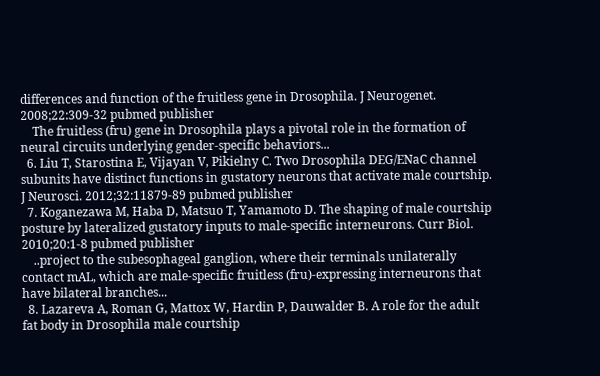differences and function of the fruitless gene in Drosophila. J Neurogenet. 2008;22:309-32 pubmed publisher
    The fruitless (fru) gene in Drosophila plays a pivotal role in the formation of neural circuits underlying gender-specific behaviors...
  6. Liu T, Starostina E, Vijayan V, Pikielny C. Two Drosophila DEG/ENaC channel subunits have distinct functions in gustatory neurons that activate male courtship. J Neurosci. 2012;32:11879-89 pubmed publisher
  7. Koganezawa M, Haba D, Matsuo T, Yamamoto D. The shaping of male courtship posture by lateralized gustatory inputs to male-specific interneurons. Curr Biol. 2010;20:1-8 pubmed publisher
    ..project to the subesophageal ganglion, where their terminals unilaterally contact mAL, which are male-specific fruitless (fru)-expressing interneurons that have bilateral branches...
  8. Lazareva A, Roman G, Mattox W, Hardin P, Dauwalder B. A role for the adult fat body in Drosophila male courtship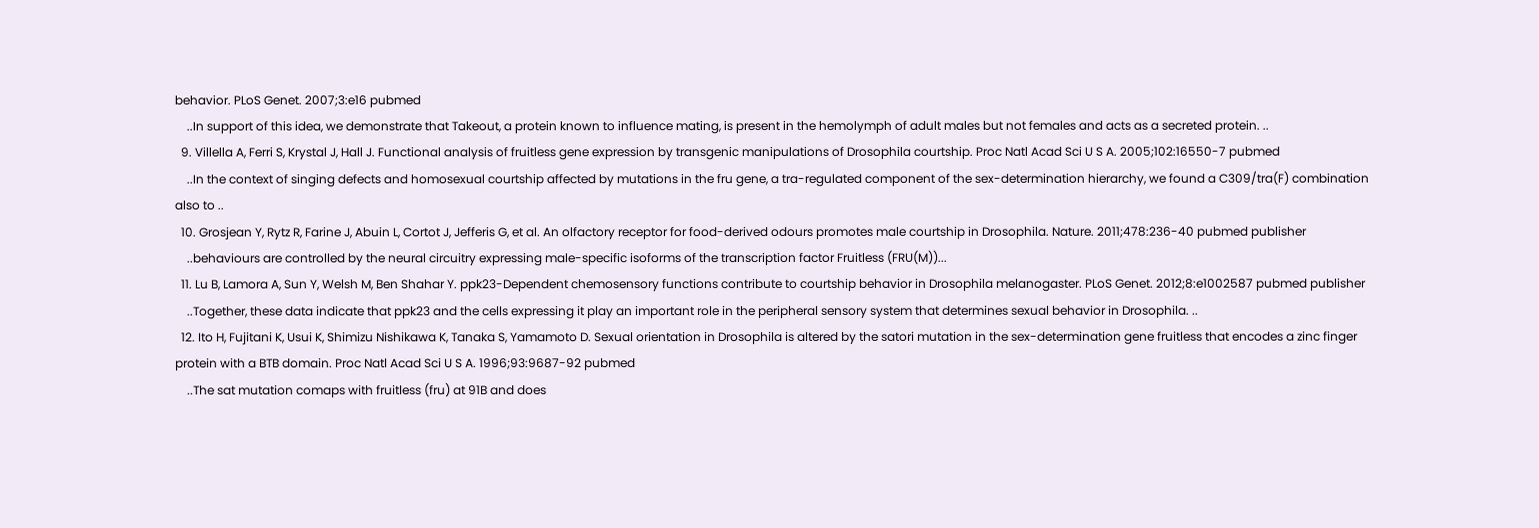behavior. PLoS Genet. 2007;3:e16 pubmed
    ..In support of this idea, we demonstrate that Takeout, a protein known to influence mating, is present in the hemolymph of adult males but not females and acts as a secreted protein. ..
  9. Villella A, Ferri S, Krystal J, Hall J. Functional analysis of fruitless gene expression by transgenic manipulations of Drosophila courtship. Proc Natl Acad Sci U S A. 2005;102:16550-7 pubmed
    ..In the context of singing defects and homosexual courtship affected by mutations in the fru gene, a tra-regulated component of the sex-determination hierarchy, we found a C309/tra(F) combination also to ..
  10. Grosjean Y, Rytz R, Farine J, Abuin L, Cortot J, Jefferis G, et al. An olfactory receptor for food-derived odours promotes male courtship in Drosophila. Nature. 2011;478:236-40 pubmed publisher
    ..behaviours are controlled by the neural circuitry expressing male-specific isoforms of the transcription factor Fruitless (FRU(M))...
  11. Lu B, Lamora A, Sun Y, Welsh M, Ben Shahar Y. ppk23-Dependent chemosensory functions contribute to courtship behavior in Drosophila melanogaster. PLoS Genet. 2012;8:e1002587 pubmed publisher
    ..Together, these data indicate that ppk23 and the cells expressing it play an important role in the peripheral sensory system that determines sexual behavior in Drosophila. ..
  12. Ito H, Fujitani K, Usui K, Shimizu Nishikawa K, Tanaka S, Yamamoto D. Sexual orientation in Drosophila is altered by the satori mutation in the sex-determination gene fruitless that encodes a zinc finger protein with a BTB domain. Proc Natl Acad Sci U S A. 1996;93:9687-92 pubmed
    ..The sat mutation comaps with fruitless (fru) at 91B and does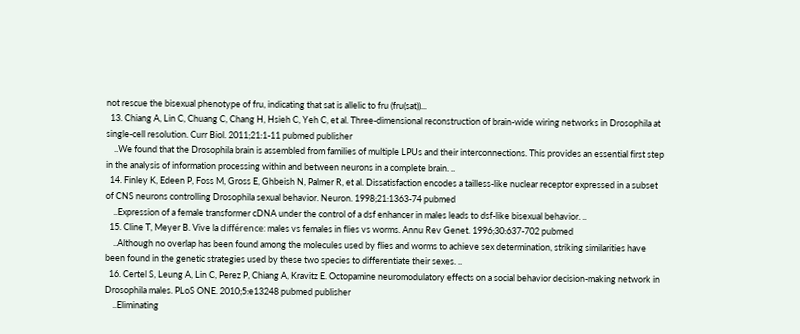not rescue the bisexual phenotype of fru, indicating that sat is allelic to fru (fru(sat))...
  13. Chiang A, Lin C, Chuang C, Chang H, Hsieh C, Yeh C, et al. Three-dimensional reconstruction of brain-wide wiring networks in Drosophila at single-cell resolution. Curr Biol. 2011;21:1-11 pubmed publisher
    ..We found that the Drosophila brain is assembled from families of multiple LPUs and their interconnections. This provides an essential first step in the analysis of information processing within and between neurons in a complete brain. ..
  14. Finley K, Edeen P, Foss M, Gross E, Ghbeish N, Palmer R, et al. Dissatisfaction encodes a tailless-like nuclear receptor expressed in a subset of CNS neurons controlling Drosophila sexual behavior. Neuron. 1998;21:1363-74 pubmed
    ..Expression of a female transformer cDNA under the control of a dsf enhancer in males leads to dsf-like bisexual behavior. ..
  15. Cline T, Meyer B. Vive la différence: males vs females in flies vs worms. Annu Rev Genet. 1996;30:637-702 pubmed
    ..Although no overlap has been found among the molecules used by flies and worms to achieve sex determination, striking similarities have been found in the genetic strategies used by these two species to differentiate their sexes. ..
  16. Certel S, Leung A, Lin C, Perez P, Chiang A, Kravitz E. Octopamine neuromodulatory effects on a social behavior decision-making network in Drosophila males. PLoS ONE. 2010;5:e13248 pubmed publisher
    ..Eliminating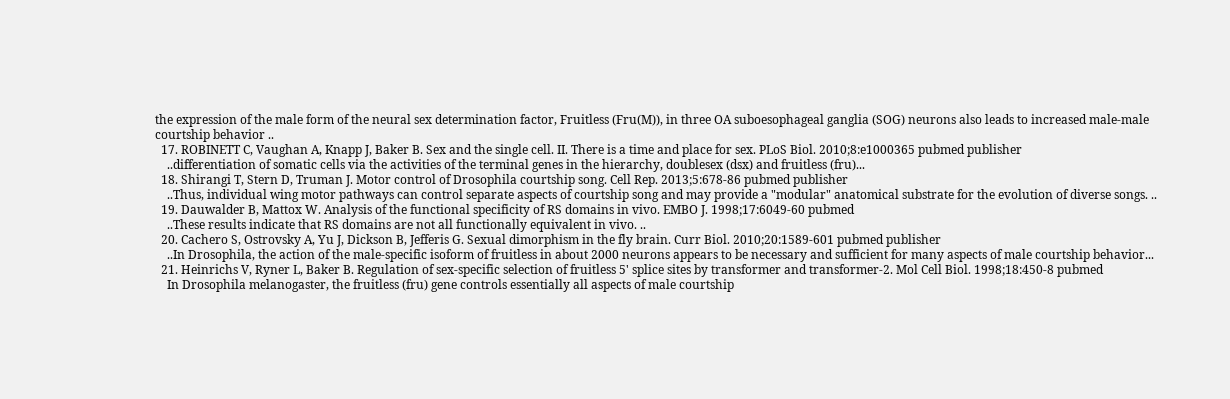the expression of the male form of the neural sex determination factor, Fruitless (Fru(M)), in three OA suboesophageal ganglia (SOG) neurons also leads to increased male-male courtship behavior ..
  17. ROBINETT C, Vaughan A, Knapp J, Baker B. Sex and the single cell. II. There is a time and place for sex. PLoS Biol. 2010;8:e1000365 pubmed publisher
    ..differentiation of somatic cells via the activities of the terminal genes in the hierarchy, doublesex (dsx) and fruitless (fru)...
  18. Shirangi T, Stern D, Truman J. Motor control of Drosophila courtship song. Cell Rep. 2013;5:678-86 pubmed publisher
    ..Thus, individual wing motor pathways can control separate aspects of courtship song and may provide a "modular" anatomical substrate for the evolution of diverse songs. ..
  19. Dauwalder B, Mattox W. Analysis of the functional specificity of RS domains in vivo. EMBO J. 1998;17:6049-60 pubmed
    ..These results indicate that RS domains are not all functionally equivalent in vivo. ..
  20. Cachero S, Ostrovsky A, Yu J, Dickson B, Jefferis G. Sexual dimorphism in the fly brain. Curr Biol. 2010;20:1589-601 pubmed publisher
    ..In Drosophila, the action of the male-specific isoform of fruitless in about 2000 neurons appears to be necessary and sufficient for many aspects of male courtship behavior...
  21. Heinrichs V, Ryner L, Baker B. Regulation of sex-specific selection of fruitless 5' splice sites by transformer and transformer-2. Mol Cell Biol. 1998;18:450-8 pubmed
    In Drosophila melanogaster, the fruitless (fru) gene controls essentially all aspects of male courtship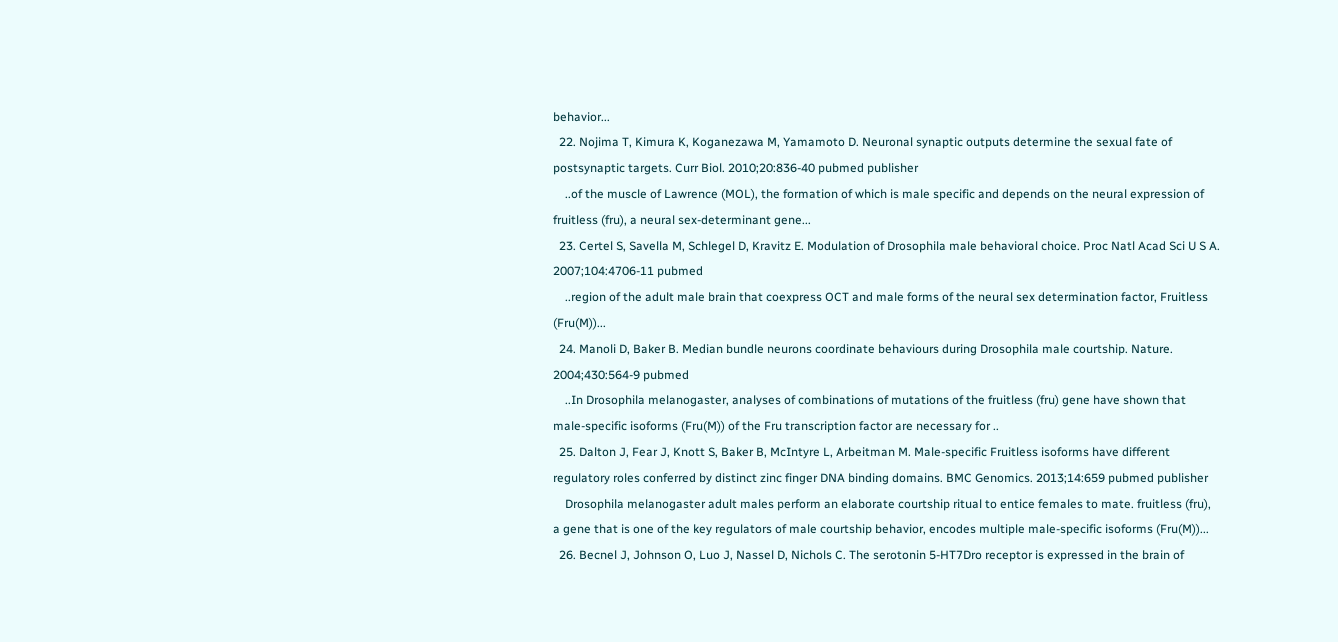behavior...
  22. Nojima T, Kimura K, Koganezawa M, Yamamoto D. Neuronal synaptic outputs determine the sexual fate of postsynaptic targets. Curr Biol. 2010;20:836-40 pubmed publisher
    ..of the muscle of Lawrence (MOL), the formation of which is male specific and depends on the neural expression of fruitless (fru), a neural sex-determinant gene...
  23. Certel S, Savella M, Schlegel D, Kravitz E. Modulation of Drosophila male behavioral choice. Proc Natl Acad Sci U S A. 2007;104:4706-11 pubmed
    ..region of the adult male brain that coexpress OCT and male forms of the neural sex determination factor, Fruitless (Fru(M))...
  24. Manoli D, Baker B. Median bundle neurons coordinate behaviours during Drosophila male courtship. Nature. 2004;430:564-9 pubmed
    ..In Drosophila melanogaster, analyses of combinations of mutations of the fruitless (fru) gene have shown that male-specific isoforms (Fru(M)) of the Fru transcription factor are necessary for ..
  25. Dalton J, Fear J, Knott S, Baker B, McIntyre L, Arbeitman M. Male-specific Fruitless isoforms have different regulatory roles conferred by distinct zinc finger DNA binding domains. BMC Genomics. 2013;14:659 pubmed publisher
    Drosophila melanogaster adult males perform an elaborate courtship ritual to entice females to mate. fruitless (fru), a gene that is one of the key regulators of male courtship behavior, encodes multiple male-specific isoforms (Fru(M))...
  26. Becnel J, Johnson O, Luo J, Nassel D, Nichols C. The serotonin 5-HT7Dro receptor is expressed in the brain of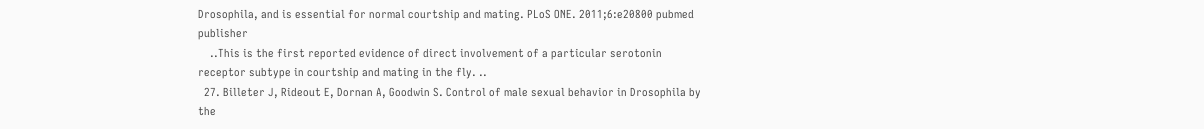Drosophila, and is essential for normal courtship and mating. PLoS ONE. 2011;6:e20800 pubmed publisher
    ..This is the first reported evidence of direct involvement of a particular serotonin receptor subtype in courtship and mating in the fly. ..
  27. Billeter J, Rideout E, Dornan A, Goodwin S. Control of male sexual behavior in Drosophila by the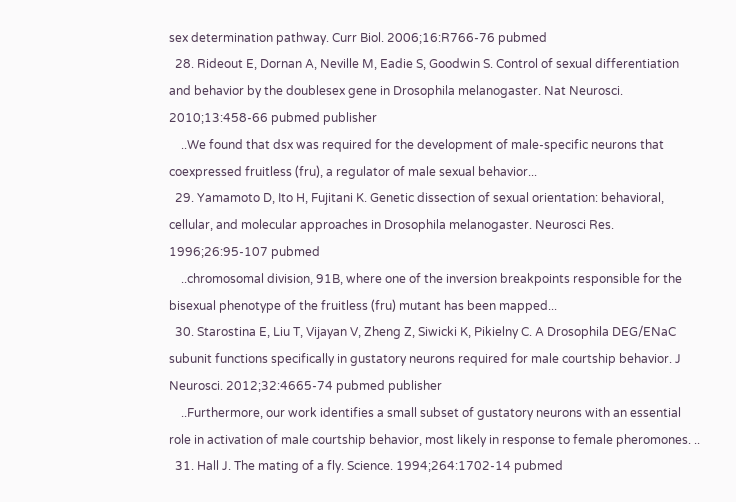sex determination pathway. Curr Biol. 2006;16:R766-76 pubmed
  28. Rideout E, Dornan A, Neville M, Eadie S, Goodwin S. Control of sexual differentiation and behavior by the doublesex gene in Drosophila melanogaster. Nat Neurosci. 2010;13:458-66 pubmed publisher
    ..We found that dsx was required for the development of male-specific neurons that coexpressed fruitless (fru), a regulator of male sexual behavior...
  29. Yamamoto D, Ito H, Fujitani K. Genetic dissection of sexual orientation: behavioral, cellular, and molecular approaches in Drosophila melanogaster. Neurosci Res. 1996;26:95-107 pubmed
    ..chromosomal division, 91B, where one of the inversion breakpoints responsible for the bisexual phenotype of the fruitless (fru) mutant has been mapped...
  30. Starostina E, Liu T, Vijayan V, Zheng Z, Siwicki K, Pikielny C. A Drosophila DEG/ENaC subunit functions specifically in gustatory neurons required for male courtship behavior. J Neurosci. 2012;32:4665-74 pubmed publisher
    ..Furthermore, our work identifies a small subset of gustatory neurons with an essential role in activation of male courtship behavior, most likely in response to female pheromones. ..
  31. Hall J. The mating of a fly. Science. 1994;264:1702-14 pubmed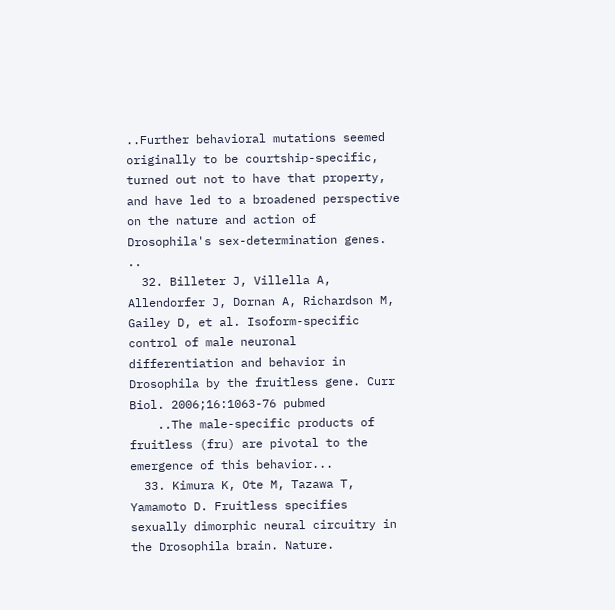..Further behavioral mutations seemed originally to be courtship-specific, turned out not to have that property, and have led to a broadened perspective on the nature and action of Drosophila's sex-determination genes. ..
  32. Billeter J, Villella A, Allendorfer J, Dornan A, Richardson M, Gailey D, et al. Isoform-specific control of male neuronal differentiation and behavior in Drosophila by the fruitless gene. Curr Biol. 2006;16:1063-76 pubmed
    ..The male-specific products of fruitless (fru) are pivotal to the emergence of this behavior...
  33. Kimura K, Ote M, Tazawa T, Yamamoto D. Fruitless specifies sexually dimorphic neural circuitry in the Drosophila brain. Nature.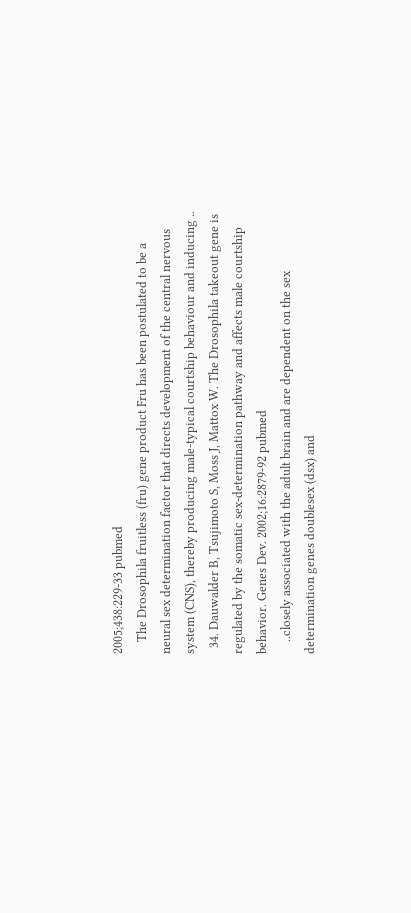2005;438:229-33 pubmed
    The Drosophila fruitless (fru) gene product Fru has been postulated to be a neural sex determination factor that directs development of the central nervous system (CNS), thereby producing male-typical courtship behaviour and inducing ..
  34. Dauwalder B, Tsujimoto S, Moss J, Mattox W. The Drosophila takeout gene is regulated by the somatic sex-determination pathway and affects male courtship behavior. Genes Dev. 2002;16:2879-92 pubmed
    ..closely associated with the adult brain and are dependent on the sex determination genes doublesex (dsx) and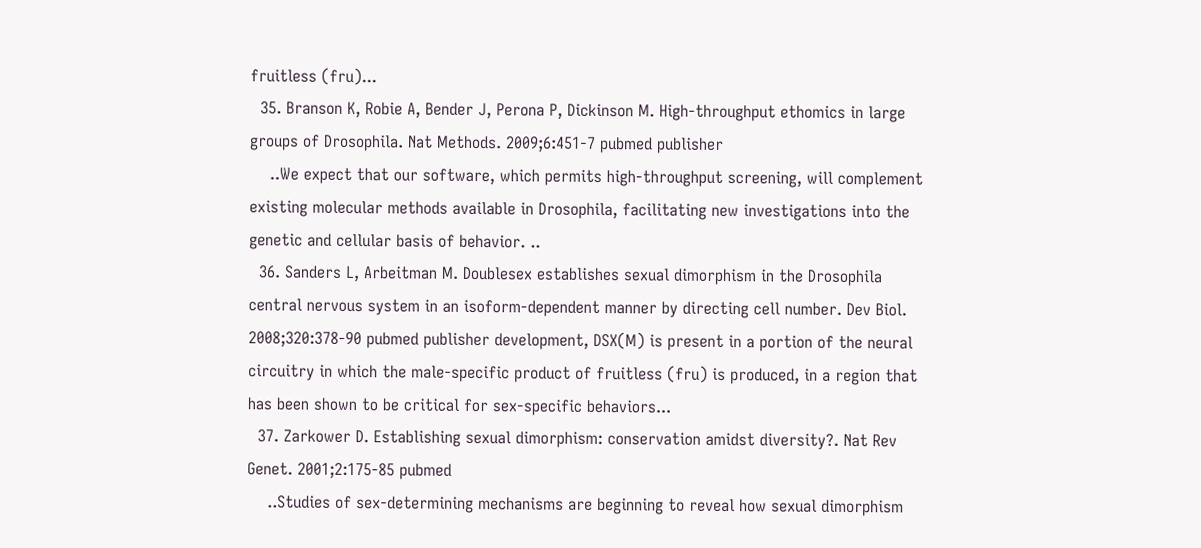fruitless (fru)...
  35. Branson K, Robie A, Bender J, Perona P, Dickinson M. High-throughput ethomics in large groups of Drosophila. Nat Methods. 2009;6:451-7 pubmed publisher
    ..We expect that our software, which permits high-throughput screening, will complement existing molecular methods available in Drosophila, facilitating new investigations into the genetic and cellular basis of behavior. ..
  36. Sanders L, Arbeitman M. Doublesex establishes sexual dimorphism in the Drosophila central nervous system in an isoform-dependent manner by directing cell number. Dev Biol. 2008;320:378-90 pubmed publisher development, DSX(M) is present in a portion of the neural circuitry in which the male-specific product of fruitless (fru) is produced, in a region that has been shown to be critical for sex-specific behaviors...
  37. Zarkower D. Establishing sexual dimorphism: conservation amidst diversity?. Nat Rev Genet. 2001;2:175-85 pubmed
    ..Studies of sex-determining mechanisms are beginning to reveal how sexual dimorphism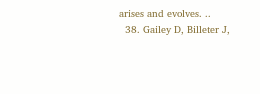arises and evolves. ..
  38. Gailey D, Billeter J,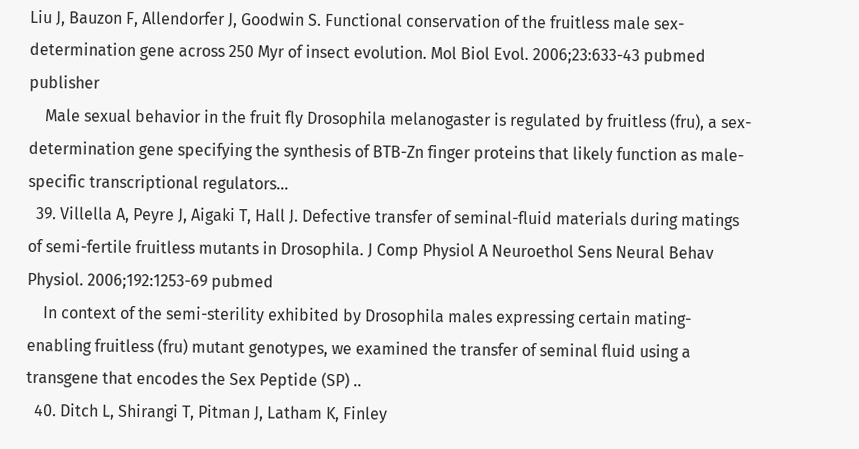Liu J, Bauzon F, Allendorfer J, Goodwin S. Functional conservation of the fruitless male sex-determination gene across 250 Myr of insect evolution. Mol Biol Evol. 2006;23:633-43 pubmed publisher
    Male sexual behavior in the fruit fly Drosophila melanogaster is regulated by fruitless (fru), a sex-determination gene specifying the synthesis of BTB-Zn finger proteins that likely function as male-specific transcriptional regulators...
  39. Villella A, Peyre J, Aigaki T, Hall J. Defective transfer of seminal-fluid materials during matings of semi-fertile fruitless mutants in Drosophila. J Comp Physiol A Neuroethol Sens Neural Behav Physiol. 2006;192:1253-69 pubmed
    In context of the semi-sterility exhibited by Drosophila males expressing certain mating-enabling fruitless (fru) mutant genotypes, we examined the transfer of seminal fluid using a transgene that encodes the Sex Peptide (SP) ..
  40. Ditch L, Shirangi T, Pitman J, Latham K, Finley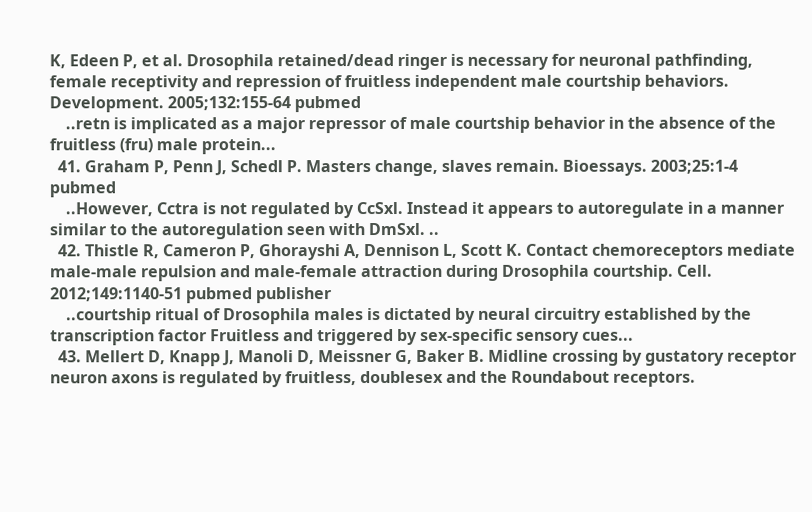K, Edeen P, et al. Drosophila retained/dead ringer is necessary for neuronal pathfinding, female receptivity and repression of fruitless independent male courtship behaviors. Development. 2005;132:155-64 pubmed
    ..retn is implicated as a major repressor of male courtship behavior in the absence of the fruitless (fru) male protein...
  41. Graham P, Penn J, Schedl P. Masters change, slaves remain. Bioessays. 2003;25:1-4 pubmed
    ..However, Cctra is not regulated by CcSxl. Instead it appears to autoregulate in a manner similar to the autoregulation seen with DmSxl. ..
  42. Thistle R, Cameron P, Ghorayshi A, Dennison L, Scott K. Contact chemoreceptors mediate male-male repulsion and male-female attraction during Drosophila courtship. Cell. 2012;149:1140-51 pubmed publisher
    ..courtship ritual of Drosophila males is dictated by neural circuitry established by the transcription factor Fruitless and triggered by sex-specific sensory cues...
  43. Mellert D, Knapp J, Manoli D, Meissner G, Baker B. Midline crossing by gustatory receptor neuron axons is regulated by fruitless, doublesex and the Roundabout receptors.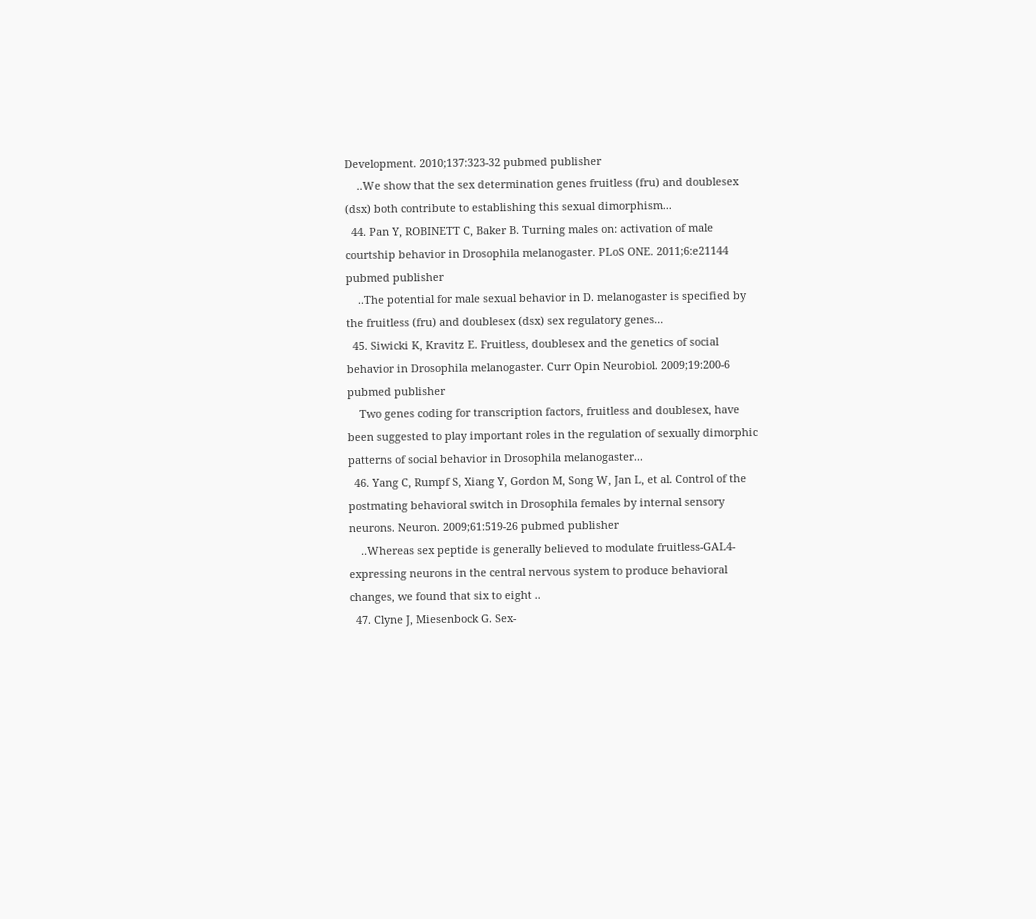Development. 2010;137:323-32 pubmed publisher
    ..We show that the sex determination genes fruitless (fru) and doublesex (dsx) both contribute to establishing this sexual dimorphism...
  44. Pan Y, ROBINETT C, Baker B. Turning males on: activation of male courtship behavior in Drosophila melanogaster. PLoS ONE. 2011;6:e21144 pubmed publisher
    ..The potential for male sexual behavior in D. melanogaster is specified by the fruitless (fru) and doublesex (dsx) sex regulatory genes...
  45. Siwicki K, Kravitz E. Fruitless, doublesex and the genetics of social behavior in Drosophila melanogaster. Curr Opin Neurobiol. 2009;19:200-6 pubmed publisher
    Two genes coding for transcription factors, fruitless and doublesex, have been suggested to play important roles in the regulation of sexually dimorphic patterns of social behavior in Drosophila melanogaster...
  46. Yang C, Rumpf S, Xiang Y, Gordon M, Song W, Jan L, et al. Control of the postmating behavioral switch in Drosophila females by internal sensory neurons. Neuron. 2009;61:519-26 pubmed publisher
    ..Whereas sex peptide is generally believed to modulate fruitless-GAL4-expressing neurons in the central nervous system to produce behavioral changes, we found that six to eight ..
  47. Clyne J, Miesenbock G. Sex-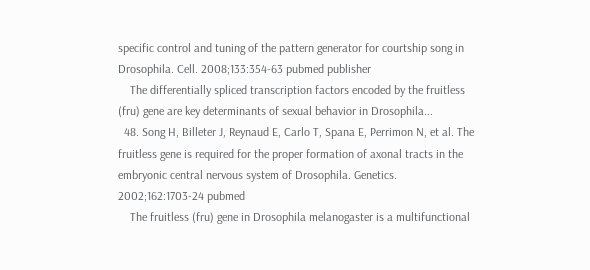specific control and tuning of the pattern generator for courtship song in Drosophila. Cell. 2008;133:354-63 pubmed publisher
    The differentially spliced transcription factors encoded by the fruitless (fru) gene are key determinants of sexual behavior in Drosophila...
  48. Song H, Billeter J, Reynaud E, Carlo T, Spana E, Perrimon N, et al. The fruitless gene is required for the proper formation of axonal tracts in the embryonic central nervous system of Drosophila. Genetics. 2002;162:1703-24 pubmed
    The fruitless (fru) gene in Drosophila melanogaster is a multifunctional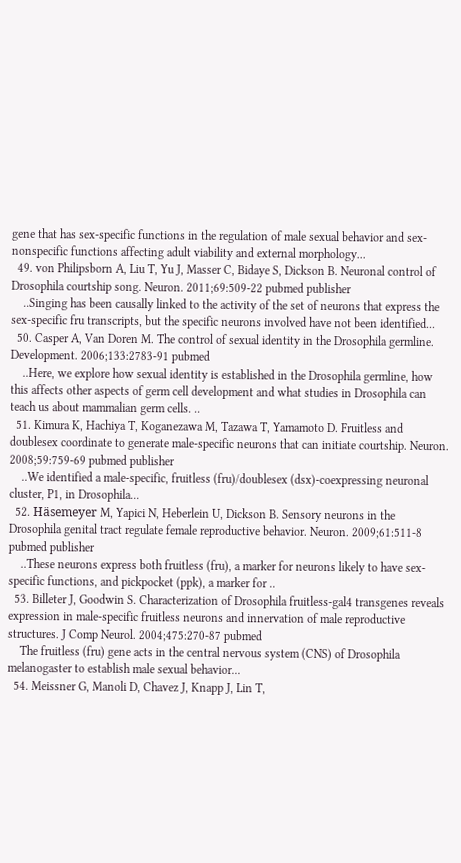gene that has sex-specific functions in the regulation of male sexual behavior and sex-nonspecific functions affecting adult viability and external morphology...
  49. von Philipsborn A, Liu T, Yu J, Masser C, Bidaye S, Dickson B. Neuronal control of Drosophila courtship song. Neuron. 2011;69:509-22 pubmed publisher
    ..Singing has been causally linked to the activity of the set of neurons that express the sex-specific fru transcripts, but the specific neurons involved have not been identified...
  50. Casper A, Van Doren M. The control of sexual identity in the Drosophila germline. Development. 2006;133:2783-91 pubmed
    ..Here, we explore how sexual identity is established in the Drosophila germline, how this affects other aspects of germ cell development and what studies in Drosophila can teach us about mammalian germ cells. ..
  51. Kimura K, Hachiya T, Koganezawa M, Tazawa T, Yamamoto D. Fruitless and doublesex coordinate to generate male-specific neurons that can initiate courtship. Neuron. 2008;59:759-69 pubmed publisher
    ..We identified a male-specific, fruitless (fru)/doublesex (dsx)-coexpressing neuronal cluster, P1, in Drosophila...
  52. Häsemeyer M, Yapici N, Heberlein U, Dickson B. Sensory neurons in the Drosophila genital tract regulate female reproductive behavior. Neuron. 2009;61:511-8 pubmed publisher
    ..These neurons express both fruitless (fru), a marker for neurons likely to have sex-specific functions, and pickpocket (ppk), a marker for ..
  53. Billeter J, Goodwin S. Characterization of Drosophila fruitless-gal4 transgenes reveals expression in male-specific fruitless neurons and innervation of male reproductive structures. J Comp Neurol. 2004;475:270-87 pubmed
    The fruitless (fru) gene acts in the central nervous system (CNS) of Drosophila melanogaster to establish male sexual behavior...
  54. Meissner G, Manoli D, Chavez J, Knapp J, Lin T,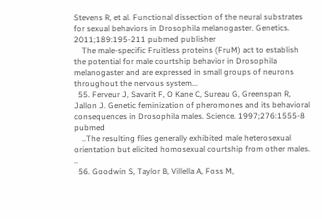Stevens R, et al. Functional dissection of the neural substrates for sexual behaviors in Drosophila melanogaster. Genetics. 2011;189:195-211 pubmed publisher
    The male-specific Fruitless proteins (FruM) act to establish the potential for male courtship behavior in Drosophila melanogaster and are expressed in small groups of neurons throughout the nervous system...
  55. Ferveur J, Savarit F, O Kane C, Sureau G, Greenspan R, Jallon J. Genetic feminization of pheromones and its behavioral consequences in Drosophila males. Science. 1997;276:1555-8 pubmed
    ..The resulting flies generally exhibited male heterosexual orientation but elicited homosexual courtship from other males. ..
  56. Goodwin S, Taylor B, Villella A, Foss M,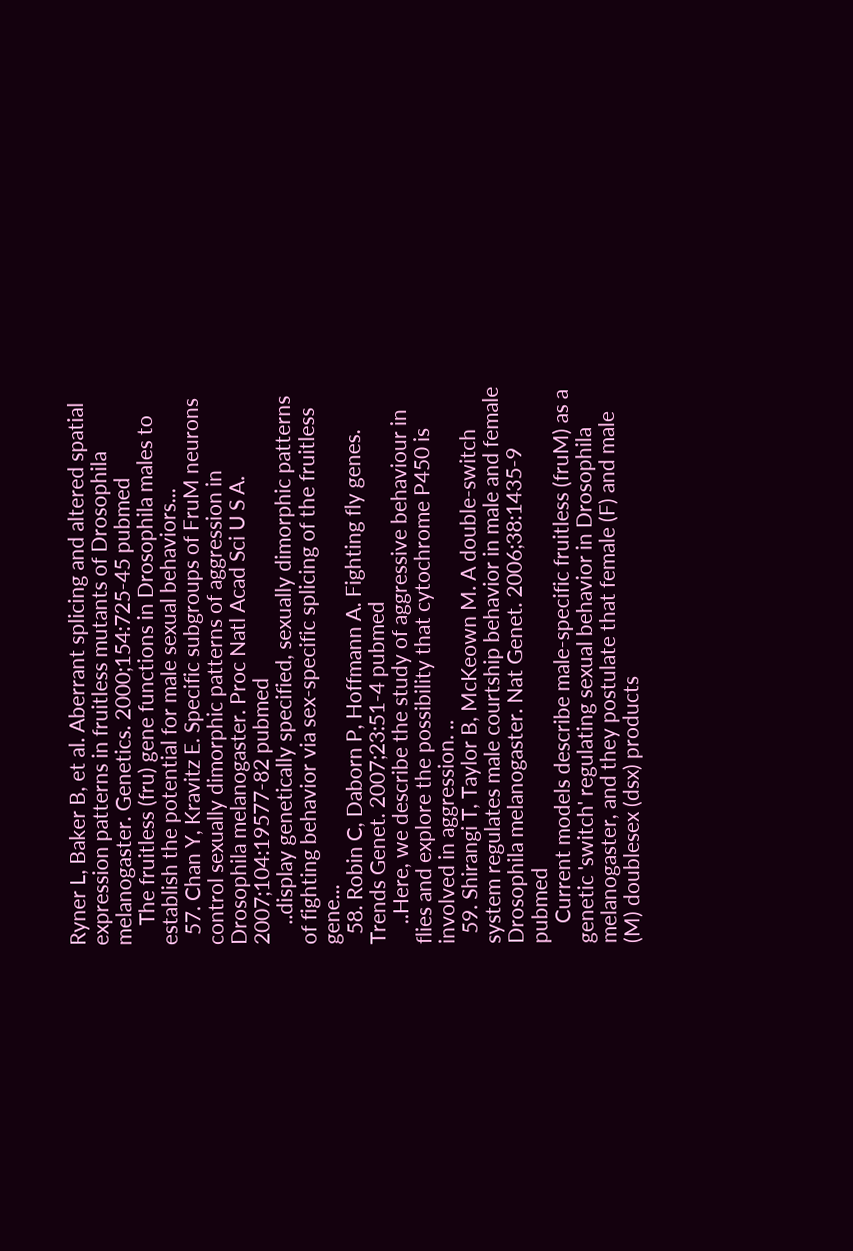Ryner L, Baker B, et al. Aberrant splicing and altered spatial expression patterns in fruitless mutants of Drosophila melanogaster. Genetics. 2000;154:725-45 pubmed
    The fruitless (fru) gene functions in Drosophila males to establish the potential for male sexual behaviors...
  57. Chan Y, Kravitz E. Specific subgroups of FruM neurons control sexually dimorphic patterns of aggression in Drosophila melanogaster. Proc Natl Acad Sci U S A. 2007;104:19577-82 pubmed
    ..display genetically specified, sexually dimorphic patterns of fighting behavior via sex-specific splicing of the fruitless gene...
  58. Robin C, Daborn P, Hoffmann A. Fighting fly genes. Trends Genet. 2007;23:51-4 pubmed
    ..Here, we describe the study of aggressive behaviour in flies and explore the possibility that cytochrome P450 is involved in aggression. ..
  59. Shirangi T, Taylor B, McKeown M. A double-switch system regulates male courtship behavior in male and female Drosophila melanogaster. Nat Genet. 2006;38:1435-9 pubmed
    Current models describe male-specific fruitless (fruM) as a genetic 'switch' regulating sexual behavior in Drosophila melanogaster, and they postulate that female (F) and male (M) doublesex (dsx) products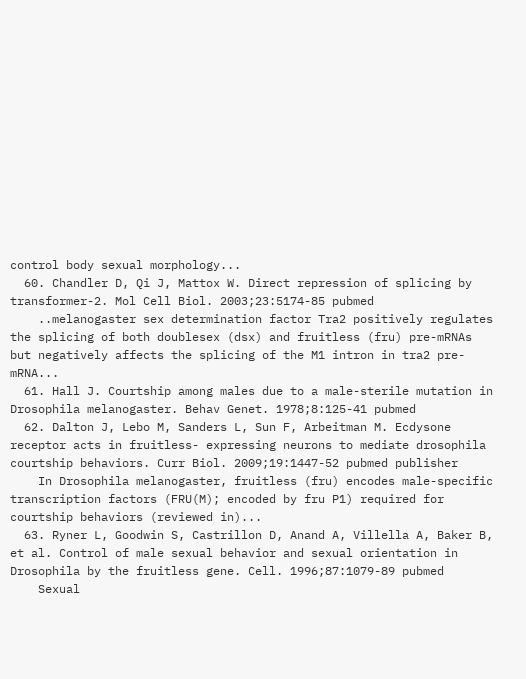control body sexual morphology...
  60. Chandler D, Qi J, Mattox W. Direct repression of splicing by transformer-2. Mol Cell Biol. 2003;23:5174-85 pubmed
    ..melanogaster sex determination factor Tra2 positively regulates the splicing of both doublesex (dsx) and fruitless (fru) pre-mRNAs but negatively affects the splicing of the M1 intron in tra2 pre-mRNA...
  61. Hall J. Courtship among males due to a male-sterile mutation in Drosophila melanogaster. Behav Genet. 1978;8:125-41 pubmed
  62. Dalton J, Lebo M, Sanders L, Sun F, Arbeitman M. Ecdysone receptor acts in fruitless- expressing neurons to mediate drosophila courtship behaviors. Curr Biol. 2009;19:1447-52 pubmed publisher
    In Drosophila melanogaster, fruitless (fru) encodes male-specific transcription factors (FRU(M); encoded by fru P1) required for courtship behaviors (reviewed in)...
  63. Ryner L, Goodwin S, Castrillon D, Anand A, Villella A, Baker B, et al. Control of male sexual behavior and sexual orientation in Drosophila by the fruitless gene. Cell. 1996;87:1079-89 pubmed
    Sexual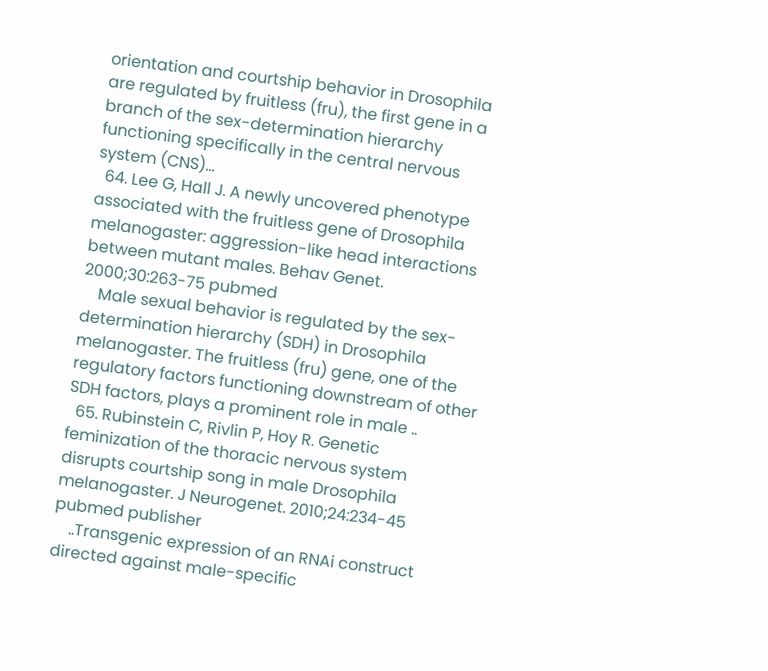orientation and courtship behavior in Drosophila are regulated by fruitless (fru), the first gene in a branch of the sex-determination hierarchy functioning specifically in the central nervous system (CNS)...
  64. Lee G, Hall J. A newly uncovered phenotype associated with the fruitless gene of Drosophila melanogaster: aggression-like head interactions between mutant males. Behav Genet. 2000;30:263-75 pubmed
    Male sexual behavior is regulated by the sex-determination hierarchy (SDH) in Drosophila melanogaster. The fruitless (fru) gene, one of the regulatory factors functioning downstream of other SDH factors, plays a prominent role in male ..
  65. Rubinstein C, Rivlin P, Hoy R. Genetic feminization of the thoracic nervous system disrupts courtship song in male Drosophila melanogaster. J Neurogenet. 2010;24:234-45 pubmed publisher
    ..Transgenic expression of an RNAi construct directed against male-specific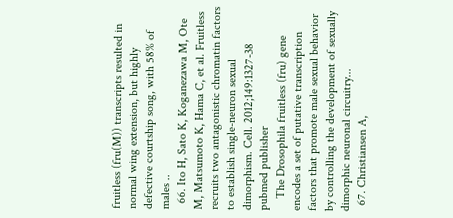fruitless (fru(M)) transcripts resulted in normal wing extension, but highly defective courtship song, with 58% of males ..
  66. Ito H, Sato K, Koganezawa M, Ote M, Matsumoto K, Hama C, et al. Fruitless recruits two antagonistic chromatin factors to establish single-neuron sexual dimorphism. Cell. 2012;149:1327-38 pubmed publisher
    The Drosophila fruitless (fru) gene encodes a set of putative transcription factors that promote male sexual behavior by controlling the development of sexually dimorphic neuronal circuitry...
  67. Christiansen A,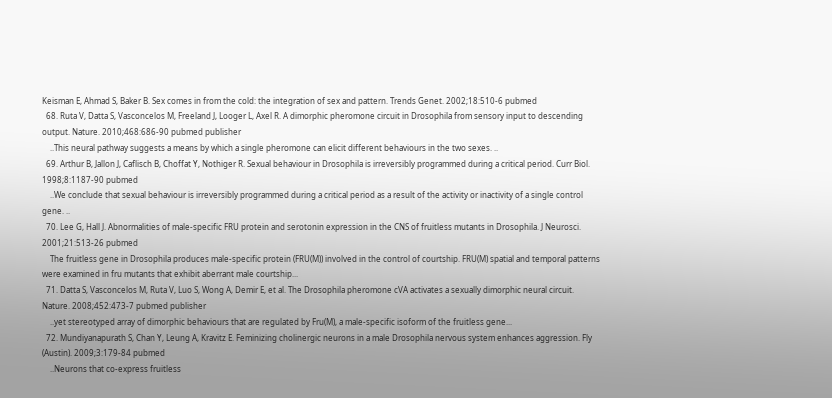Keisman E, Ahmad S, Baker B. Sex comes in from the cold: the integration of sex and pattern. Trends Genet. 2002;18:510-6 pubmed
  68. Ruta V, Datta S, Vasconcelos M, Freeland J, Looger L, Axel R. A dimorphic pheromone circuit in Drosophila from sensory input to descending output. Nature. 2010;468:686-90 pubmed publisher
    ..This neural pathway suggests a means by which a single pheromone can elicit different behaviours in the two sexes. ..
  69. Arthur B, Jallon J, Caflisch B, Choffat Y, Nothiger R. Sexual behaviour in Drosophila is irreversibly programmed during a critical period. Curr Biol. 1998;8:1187-90 pubmed
    ..We conclude that sexual behaviour is irreversibly programmed during a critical period as a result of the activity or inactivity of a single control gene. ..
  70. Lee G, Hall J. Abnormalities of male-specific FRU protein and serotonin expression in the CNS of fruitless mutants in Drosophila. J Neurosci. 2001;21:513-26 pubmed
    The fruitless gene in Drosophila produces male-specific protein (FRU(M)) involved in the control of courtship. FRU(M) spatial and temporal patterns were examined in fru mutants that exhibit aberrant male courtship...
  71. Datta S, Vasconcelos M, Ruta V, Luo S, Wong A, Demir E, et al. The Drosophila pheromone cVA activates a sexually dimorphic neural circuit. Nature. 2008;452:473-7 pubmed publisher
    ..yet stereotyped array of dimorphic behaviours that are regulated by Fru(M), a male-specific isoform of the fruitless gene...
  72. Mundiyanapurath S, Chan Y, Leung A, Kravitz E. Feminizing cholinergic neurons in a male Drosophila nervous system enhances aggression. Fly (Austin). 2009;3:179-84 pubmed
    ..Neurons that co-express fruitless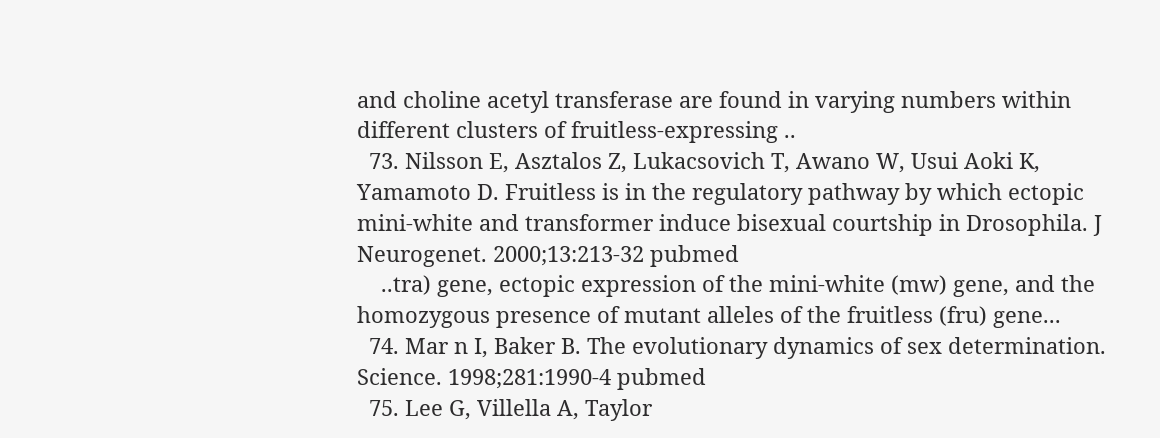and choline acetyl transferase are found in varying numbers within different clusters of fruitless-expressing ..
  73. Nilsson E, Asztalos Z, Lukacsovich T, Awano W, Usui Aoki K, Yamamoto D. Fruitless is in the regulatory pathway by which ectopic mini-white and transformer induce bisexual courtship in Drosophila. J Neurogenet. 2000;13:213-32 pubmed
    ..tra) gene, ectopic expression of the mini-white (mw) gene, and the homozygous presence of mutant alleles of the fruitless (fru) gene...
  74. Mar n I, Baker B. The evolutionary dynamics of sex determination. Science. 1998;281:1990-4 pubmed
  75. Lee G, Villella A, Taylor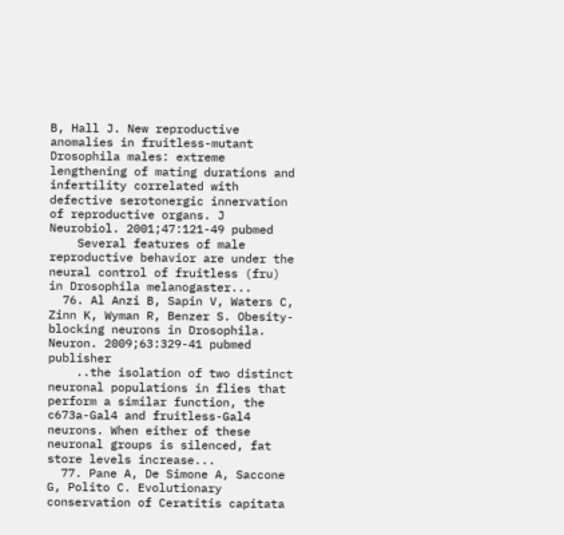B, Hall J. New reproductive anomalies in fruitless-mutant Drosophila males: extreme lengthening of mating durations and infertility correlated with defective serotonergic innervation of reproductive organs. J Neurobiol. 2001;47:121-49 pubmed
    Several features of male reproductive behavior are under the neural control of fruitless (fru) in Drosophila melanogaster...
  76. Al Anzi B, Sapin V, Waters C, Zinn K, Wyman R, Benzer S. Obesity-blocking neurons in Drosophila. Neuron. 2009;63:329-41 pubmed publisher
    ..the isolation of two distinct neuronal populations in flies that perform a similar function, the c673a-Gal4 and fruitless-Gal4 neurons. When either of these neuronal groups is silenced, fat store levels increase...
  77. Pane A, De Simone A, Saccone G, Polito C. Evolutionary conservation of Ceratitis capitata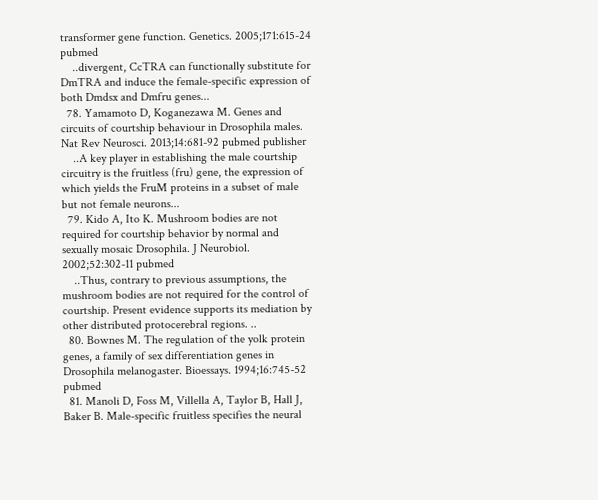transformer gene function. Genetics. 2005;171:615-24 pubmed
    ..divergent, CcTRA can functionally substitute for DmTRA and induce the female-specific expression of both Dmdsx and Dmfru genes...
  78. Yamamoto D, Koganezawa M. Genes and circuits of courtship behaviour in Drosophila males. Nat Rev Neurosci. 2013;14:681-92 pubmed publisher
    ..A key player in establishing the male courtship circuitry is the fruitless (fru) gene, the expression of which yields the FruM proteins in a subset of male but not female neurons...
  79. Kido A, Ito K. Mushroom bodies are not required for courtship behavior by normal and sexually mosaic Drosophila. J Neurobiol. 2002;52:302-11 pubmed
    ..Thus, contrary to previous assumptions, the mushroom bodies are not required for the control of courtship. Present evidence supports its mediation by other distributed protocerebral regions. ..
  80. Bownes M. The regulation of the yolk protein genes, a family of sex differentiation genes in Drosophila melanogaster. Bioessays. 1994;16:745-52 pubmed
  81. Manoli D, Foss M, Villella A, Taylor B, Hall J, Baker B. Male-specific fruitless specifies the neural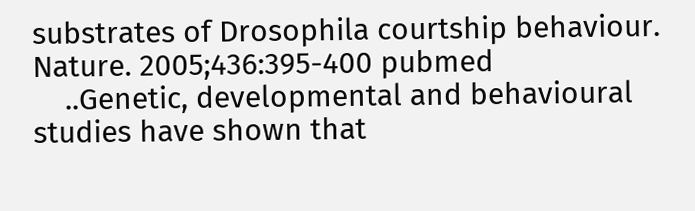substrates of Drosophila courtship behaviour. Nature. 2005;436:395-400 pubmed
    ..Genetic, developmental and behavioural studies have shown that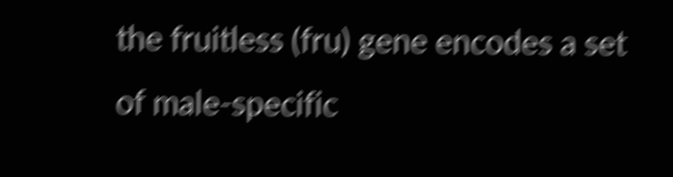the fruitless (fru) gene encodes a set of male-specific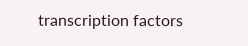transcription factors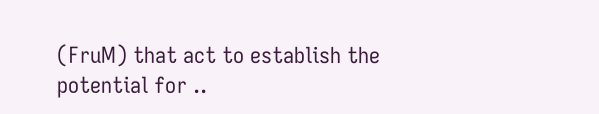(FruM) that act to establish the potential for ..